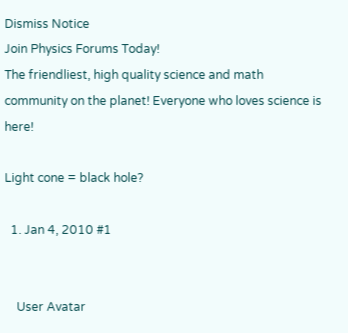Dismiss Notice
Join Physics Forums Today!
The friendliest, high quality science and math community on the planet! Everyone who loves science is here!

Light cone = black hole?

  1. Jan 4, 2010 #1


    User Avatar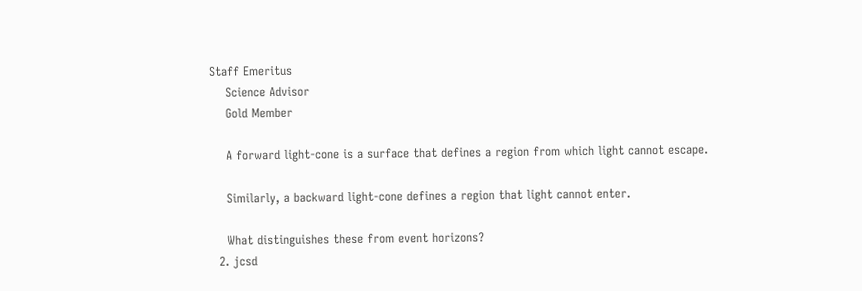Staff Emeritus
    Science Advisor
    Gold Member

    A forward light-cone is a surface that defines a region from which light cannot escape.

    Similarly, a backward light-cone defines a region that light cannot enter.

    What distinguishes these from event horizons?
  2. jcsd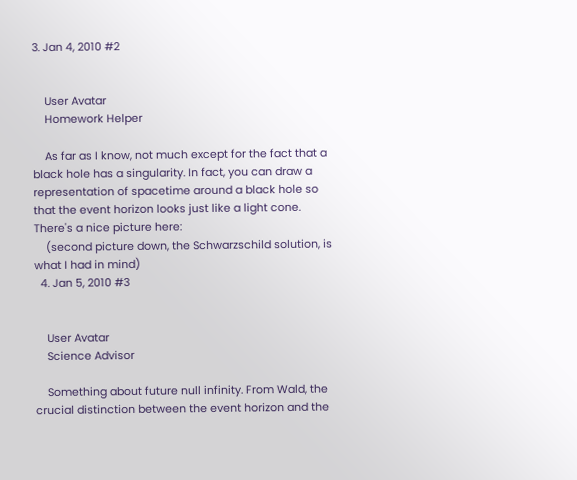3. Jan 4, 2010 #2


    User Avatar
    Homework Helper

    As far as I know, not much except for the fact that a black hole has a singularity. In fact, you can draw a representation of spacetime around a black hole so that the event horizon looks just like a light cone. There's a nice picture here:
    (second picture down, the Schwarzschild solution, is what I had in mind)
  4. Jan 5, 2010 #3


    User Avatar
    Science Advisor

    Something about future null infinity. From Wald, the crucial distinction between the event horizon and the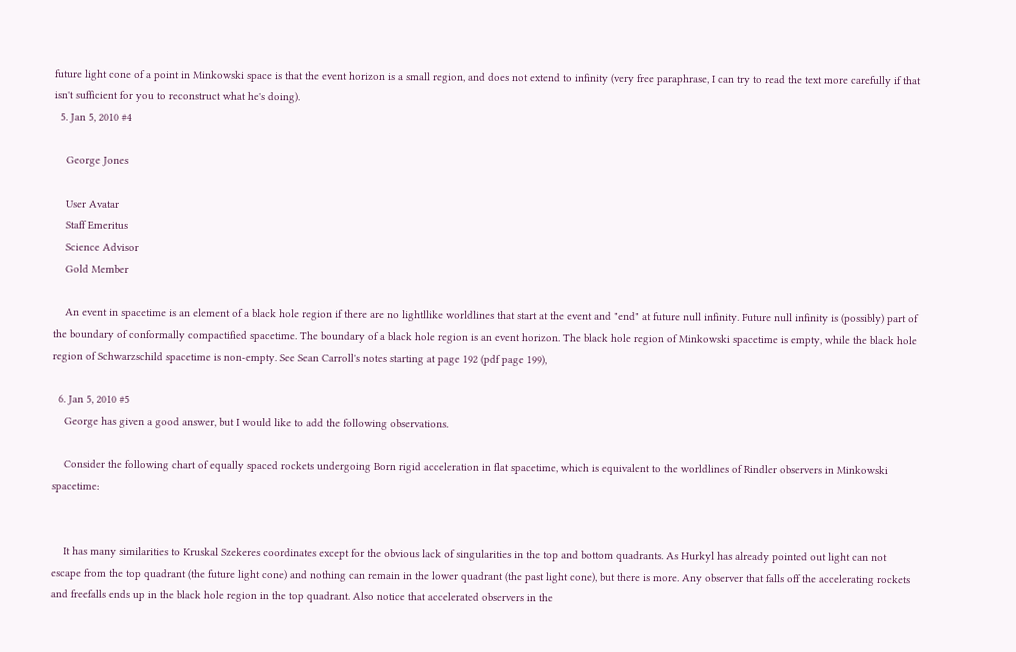future light cone of a point in Minkowski space is that the event horizon is a small region, and does not extend to infinity (very free paraphrase, I can try to read the text more carefully if that isn't sufficient for you to reconstruct what he's doing).
  5. Jan 5, 2010 #4

    George Jones

    User Avatar
    Staff Emeritus
    Science Advisor
    Gold Member

    An event in spacetime is an element of a black hole region if there are no lightllike worldlines that start at the event and "end" at future null infinity. Future null infinity is (possibly) part of the boundary of conformally compactified spacetime. The boundary of a black hole region is an event horizon. The black hole region of Minkowski spacetime is empty, while the black hole region of Schwarzschild spacetime is non-empty. See Sean Carroll's notes starting at page 192 (pdf page 199),

  6. Jan 5, 2010 #5
    George has given a good answer, but I would like to add the following observations.

    Consider the following chart of equally spaced rockets undergoing Born rigid acceleration in flat spacetime, which is equivalent to the worldlines of Rindler observers in Minkowski spacetime:


    It has many similarities to Kruskal Szekeres coordinates except for the obvious lack of singularities in the top and bottom quadrants. As Hurkyl has already pointed out light can not escape from the top quadrant (the future light cone) and nothing can remain in the lower quadrant (the past light cone), but there is more. Any observer that falls off the accelerating rockets and freefalls ends up in the black hole region in the top quadrant. Also notice that accelerated observers in the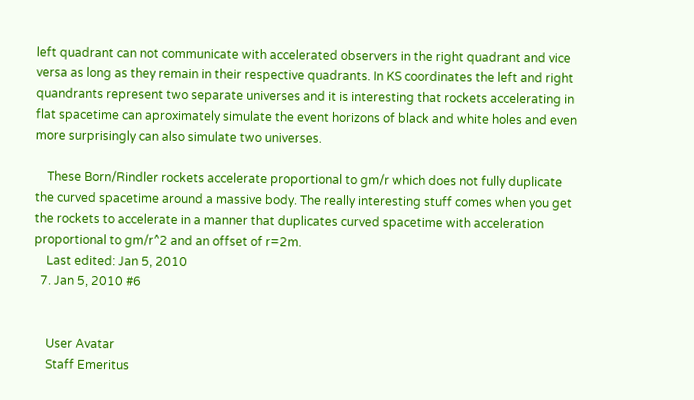left quadrant can not communicate with accelerated observers in the right quadrant and vice versa as long as they remain in their respective quadrants. In KS coordinates the left and right quandrants represent two separate universes and it is interesting that rockets accelerating in flat spacetime can aproximately simulate the event horizons of black and white holes and even more surprisingly can also simulate two universes.

    These Born/Rindler rockets accelerate proportional to gm/r which does not fully duplicate the curved spacetime around a massive body. The really interesting stuff comes when you get the rockets to accelerate in a manner that duplicates curved spacetime with acceleration proportional to gm/r^2 and an offset of r=2m.
    Last edited: Jan 5, 2010
  7. Jan 5, 2010 #6


    User Avatar
    Staff Emeritus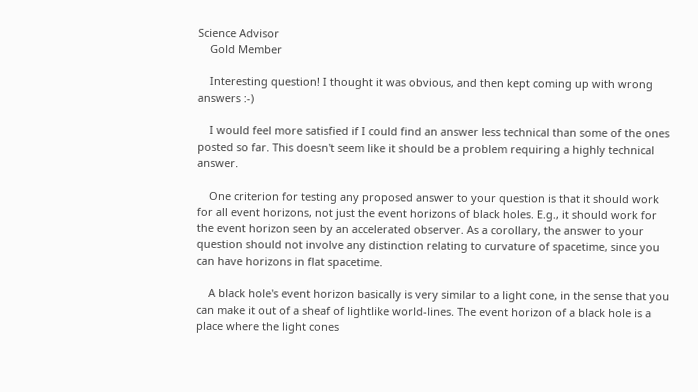Science Advisor
    Gold Member

    Interesting question! I thought it was obvious, and then kept coming up with wrong answers :-)

    I would feel more satisfied if I could find an answer less technical than some of the ones posted so far. This doesn't seem like it should be a problem requiring a highly technical answer.

    One criterion for testing any proposed answer to your question is that it should work for all event horizons, not just the event horizons of black holes. E.g., it should work for the event horizon seen by an accelerated observer. As a corollary, the answer to your question should not involve any distinction relating to curvature of spacetime, since you can have horizons in flat spacetime.

    A black hole's event horizon basically is very similar to a light cone, in the sense that you can make it out of a sheaf of lightlike world-lines. The event horizon of a black hole is a place where the light cones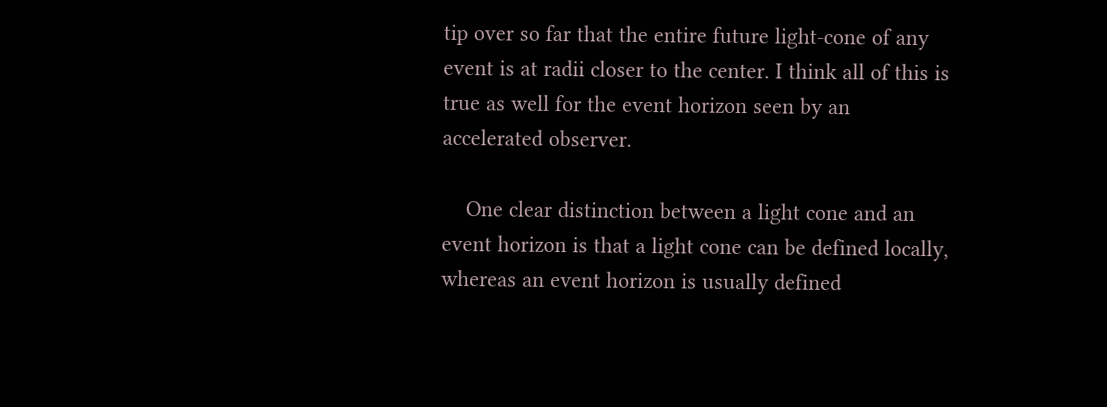tip over so far that the entire future light-cone of any event is at radii closer to the center. I think all of this is true as well for the event horizon seen by an accelerated observer.

    One clear distinction between a light cone and an event horizon is that a light cone can be defined locally, whereas an event horizon is usually defined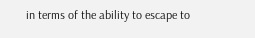in terms of the ability to escape to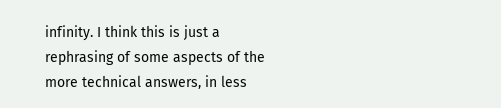infinity. I think this is just a rephrasing of some aspects of the more technical answers, in less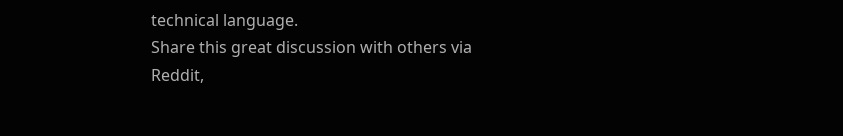technical language.
Share this great discussion with others via Reddit,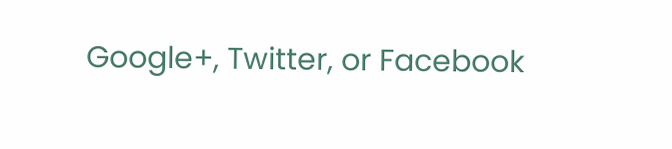Google+, Twitter, or Facebook